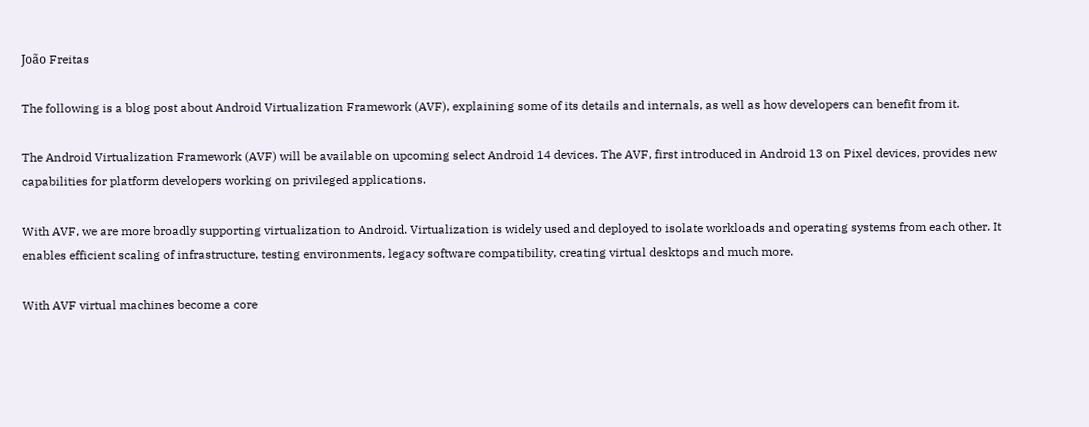João Freitas

The following is a blog post about Android Virtualization Framework (AVF), explaining some of its details and internals, as well as how developers can benefit from it.

The Android Virtualization Framework (AVF) will be available on upcoming select Android 14 devices. The AVF, first introduced in Android 13 on Pixel devices, provides new capabilities for platform developers working on privileged applications.

With AVF, we are more broadly supporting virtualization to Android. Virtualization is widely used and deployed to isolate workloads and operating systems from each other. It enables efficient scaling of infrastructure, testing environments, legacy software compatibility, creating virtual desktops and much more.

With AVF virtual machines become a core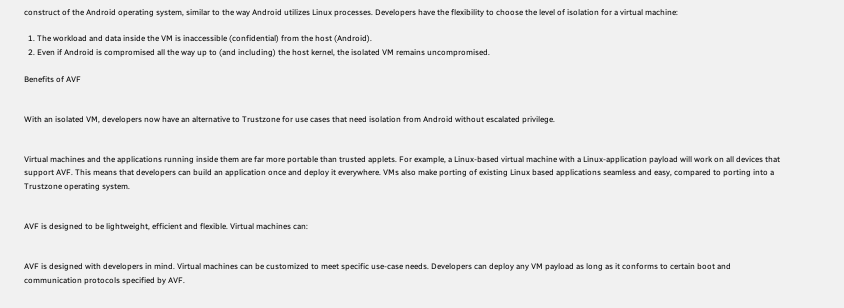construct of the Android operating system, similar to the way Android utilizes Linux processes. Developers have the flexibility to choose the level of isolation for a virtual machine:

  1. The workload and data inside the VM is inaccessible (confidential) from the host (Android).
  2. Even if Android is compromised all the way up to (and including) the host kernel, the isolated VM remains uncompromised.

Benefits of AVF


With an isolated VM, developers now have an alternative to Trustzone for use cases that need isolation from Android without escalated privilege.


Virtual machines and the applications running inside them are far more portable than trusted applets. For example, a Linux-based virtual machine with a Linux-application payload will work on all devices that support AVF. This means that developers can build an application once and deploy it everywhere. VMs also make porting of existing Linux based applications seamless and easy, compared to porting into a Trustzone operating system.


AVF is designed to be lightweight, efficient and flexible. Virtual machines can:


AVF is designed with developers in mind. Virtual machines can be customized to meet specific use-case needs. Developers can deploy any VM payload as long as it conforms to certain boot and communication protocols specified by AVF.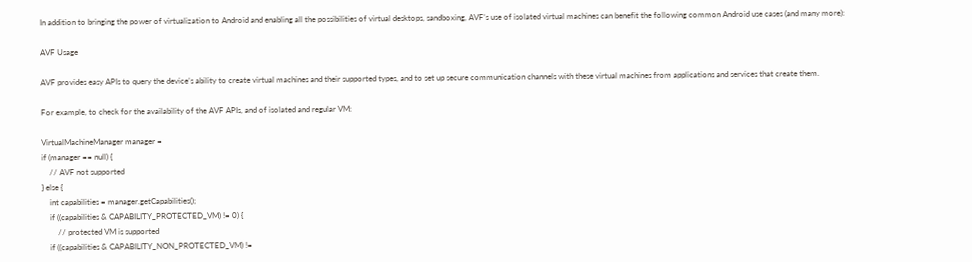In addition to bringing the power of virtualization to Android and enabling all the possibilities of virtual desktops, sandboxing, AVF’s use of isolated virtual machines can benefit the following common Android use cases (and many more):

AVF Usage

AVF provides easy APIs to query the device’s ability to create virtual machines and their supported types, and to set up secure communication channels with these virtual machines from applications and services that create them.

For example, to check for the availability of the AVF APIs, and of isolated and regular VM:

VirtualMachineManager manager =
if (manager == null) {
    // AVF not supported
} else {
    int capabilities = manager.getCapabilities();
    if ((capabilities & CAPABILITY_PROTECTED_VM) != 0) {
        // protected VM is supported
    if ((capabilities & CAPABILITY_NON_PROTECTED_VM) !=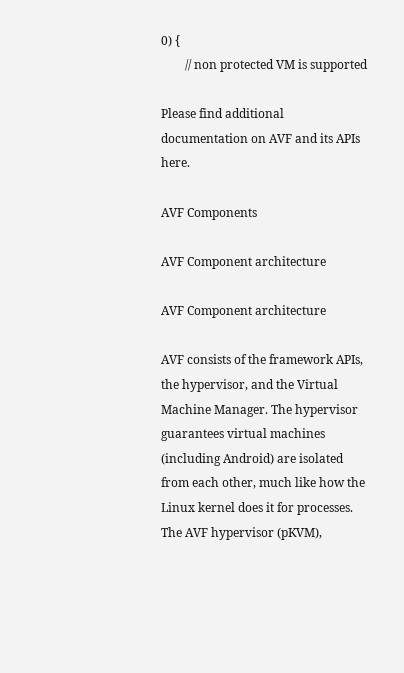0) {
        // non protected VM is supported

Please find additional documentation on AVF and its APIs here.

AVF Components

AVF Component architecture

AVF Component architecture

AVF consists of the framework APIs, the hypervisor, and the Virtual Machine Manager. The hypervisor guarantees virtual machines (including Android) are isolated from each other, much like how the Linux kernel does it for processes. The AVF hypervisor (pKVM),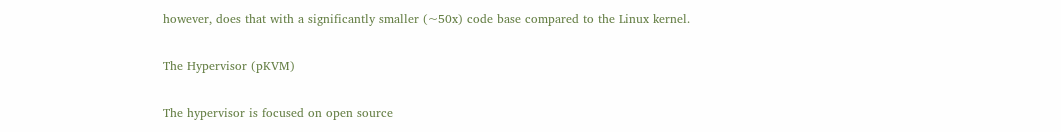however, does that with a significantly smaller (~50x) code base compared to the Linux kernel.

The Hypervisor (pKVM)

The hypervisor is focused on open source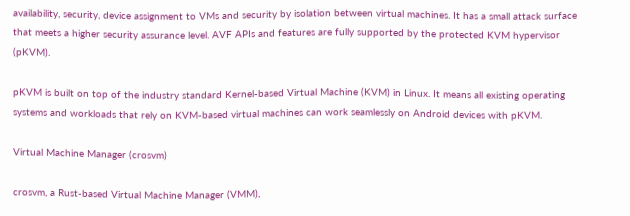availability, security, device assignment to VMs and security by isolation between virtual machines. It has a small attack surface that meets a higher security assurance level. AVF APIs and features are fully supported by the protected KVM hypervisor (pKVM).

pKVM is built on top of the industry standard Kernel-based Virtual Machine (KVM) in Linux. It means all existing operating systems and workloads that rely on KVM-based virtual machines can work seamlessly on Android devices with pKVM.

Virtual Machine Manager (crosvm)

crosvm, a Rust-based Virtual Machine Manager (VMM),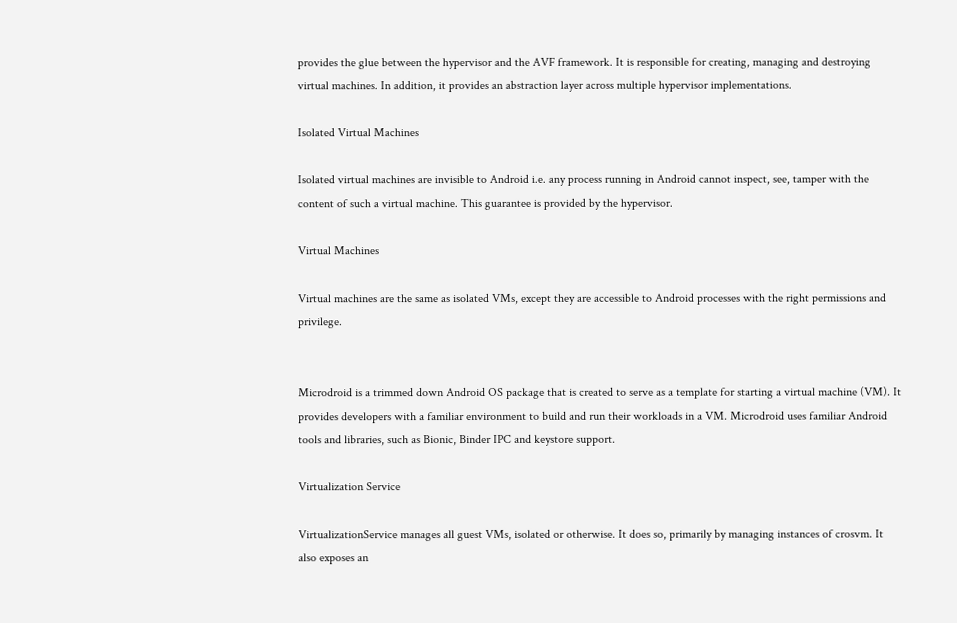provides the glue between the hypervisor and the AVF framework. It is responsible for creating, managing and destroying virtual machines. In addition, it provides an abstraction layer across multiple hypervisor implementations.

Isolated Virtual Machines

Isolated virtual machines are invisible to Android i.e. any process running in Android cannot inspect, see, tamper with the content of such a virtual machine. This guarantee is provided by the hypervisor.

Virtual Machines

Virtual machines are the same as isolated VMs, except they are accessible to Android processes with the right permissions and privilege.


Microdroid is a trimmed down Android OS package that is created to serve as a template for starting a virtual machine (VM). It provides developers with a familiar environment to build and run their workloads in a VM. Microdroid uses familiar Android tools and libraries, such as Bionic, Binder IPC and keystore support.

Virtualization Service

VirtualizationService manages all guest VMs, isolated or otherwise. It does so, primarily by managing instances of crosvm. It also exposes an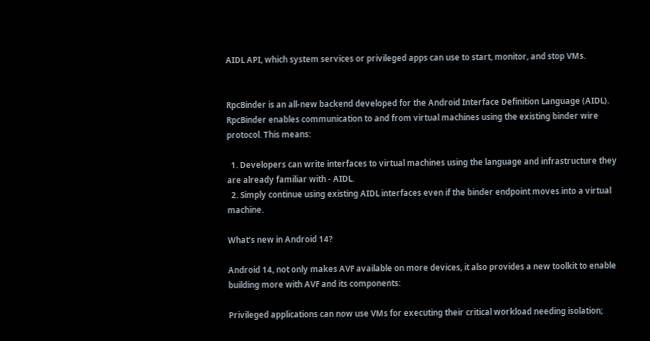AIDL API, which system services or privileged apps can use to start, monitor, and stop VMs.


RpcBinder is an all-new backend developed for the Android Interface Definition Language (AIDL). RpcBinder enables communication to and from virtual machines using the existing binder wire protocol. This means:

  1. Developers can write interfaces to virtual machines using the language and infrastructure they are already familiar with - AIDL.
  2. Simply continue using existing AIDL interfaces even if the binder endpoint moves into a virtual machine.

What’s new in Android 14?

Android 14, not only makes AVF available on more devices, it also provides a new toolkit to enable building more with AVF and its components:

Privileged applications can now use VMs for executing their critical workload needing isolation;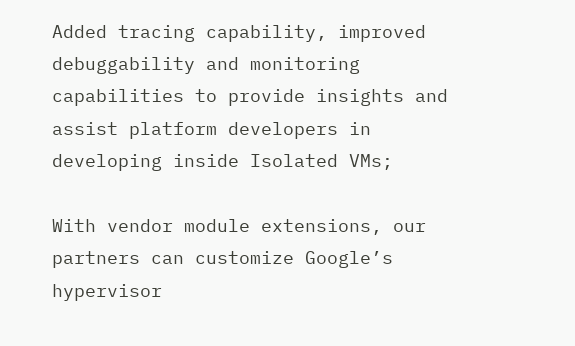Added tracing capability, improved debuggability and monitoring capabilities to provide insights and assist platform developers in developing inside Isolated VMs;

With vendor module extensions, our partners can customize Google’s hypervisor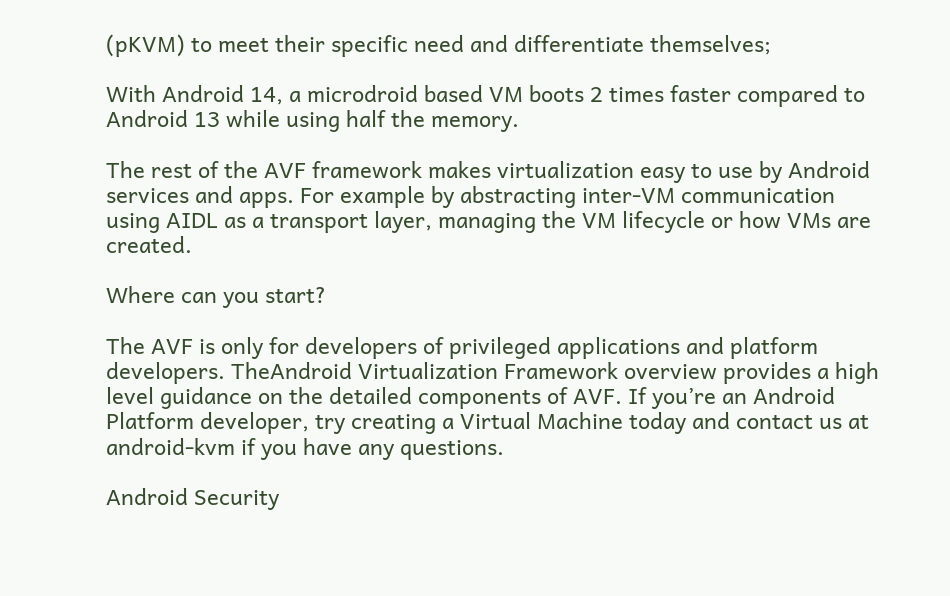(pKVM) to meet their specific need and differentiate themselves;

With Android 14, a microdroid based VM boots 2 times faster compared to Android 13 while using half the memory.

The rest of the AVF framework makes virtualization easy to use by Android services and apps. For example by abstracting inter-VM communication using AIDL as a transport layer, managing the VM lifecycle or how VMs are created.

Where can you start?

The AVF is only for developers of privileged applications and platform developers. TheAndroid Virtualization Framework overview provides a high level guidance on the detailed components of AVF. If you’re an Android Platform developer, try creating a Virtual Machine today and contact us at android-kvm if you have any questions.

Android Security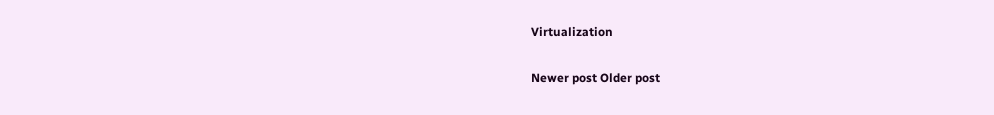Virtualization

Newer post Older post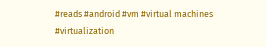#reads #android #vm #virtual machines #virtualization